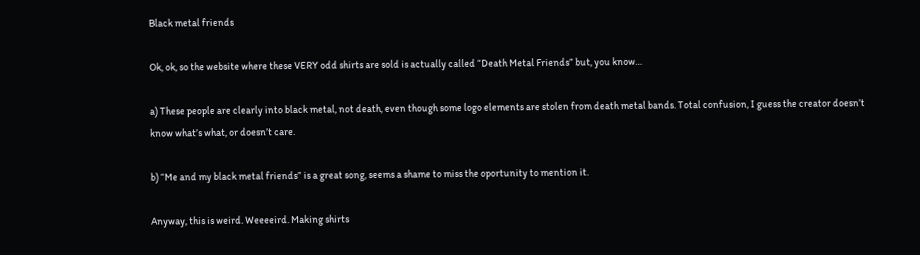Black metal friends

Ok, ok, so the website where these VERY odd shirts are sold is actually called “Death Metal Friends” but, you know…

a) These people are clearly into black metal, not death, even though some logo elements are stolen from death metal bands. Total confusion, I guess the creator doesn’t know what’s what, or doesn’t care.

b) “Me and my black metal friends” is a great song, seems a shame to miss the oportunity to mention it.

Anyway, this is weird. Weeeeird. Making shirts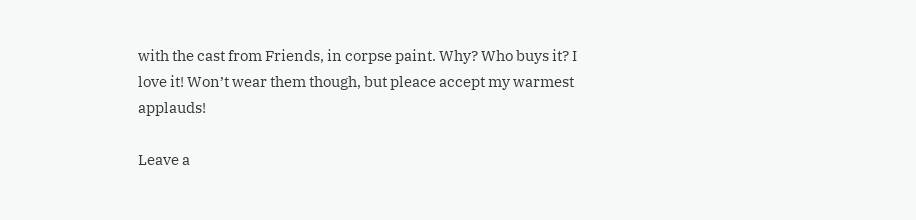with the cast from Friends, in corpse paint. Why? Who buys it? I love it! Won’t wear them though, but pleace accept my warmest applauds!

Leave a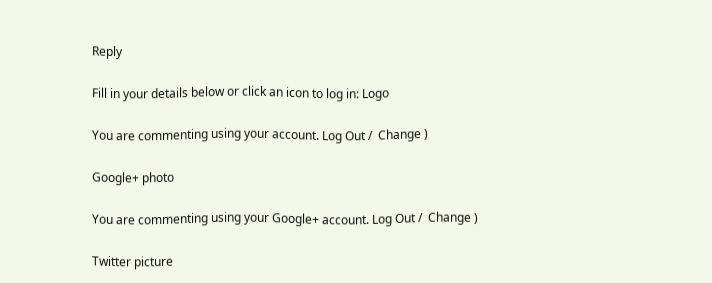Reply

Fill in your details below or click an icon to log in: Logo

You are commenting using your account. Log Out /  Change )

Google+ photo

You are commenting using your Google+ account. Log Out /  Change )

Twitter picture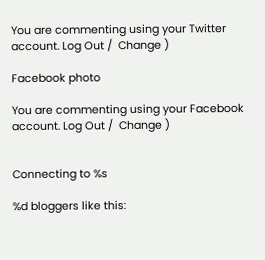You are commenting using your Twitter account. Log Out /  Change )

Facebook photo

You are commenting using your Facebook account. Log Out /  Change )


Connecting to %s

%d bloggers like this: